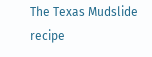The Texas Mudslide recipe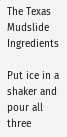The Texas Mudslide Ingredients

Put ice in a shaker and pour all three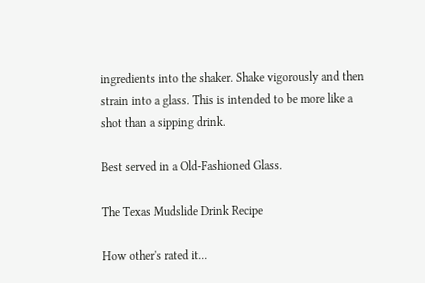ingredients into the shaker. Shake vigorously and then strain into a glass. This is intended to be more like a shot than a sipping drink.

Best served in a Old-Fashioned Glass.

The Texas Mudslide Drink Recipe

How other's rated it...